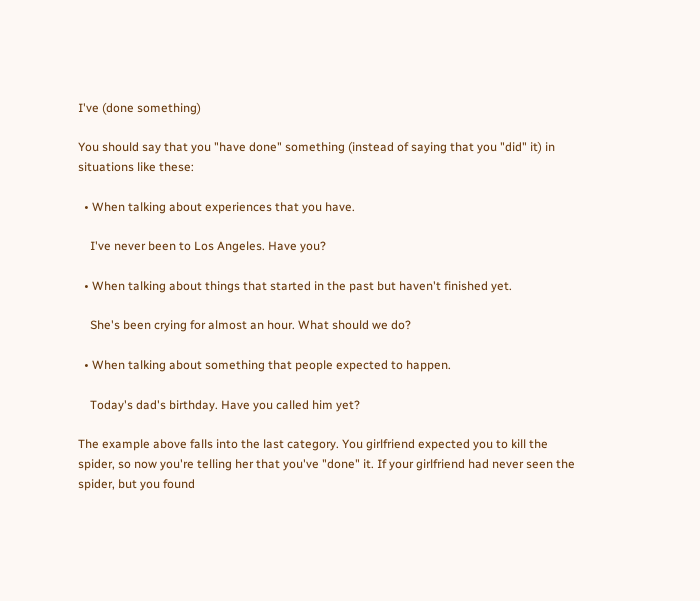I've (done something)

You should say that you "have done" something (instead of saying that you "did" it) in situations like these:

  • When talking about experiences that you have.

    I've never been to Los Angeles. Have you?

  • When talking about things that started in the past but haven't finished yet.

    She's been crying for almost an hour. What should we do?

  • When talking about something that people expected to happen.

    Today's dad's birthday. Have you called him yet?

The example above falls into the last category. You girlfriend expected you to kill the spider, so now you're telling her that you've "done" it. If your girlfriend had never seen the spider, but you found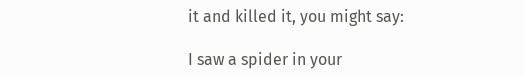it and killed it, you might say:

I saw a spider in your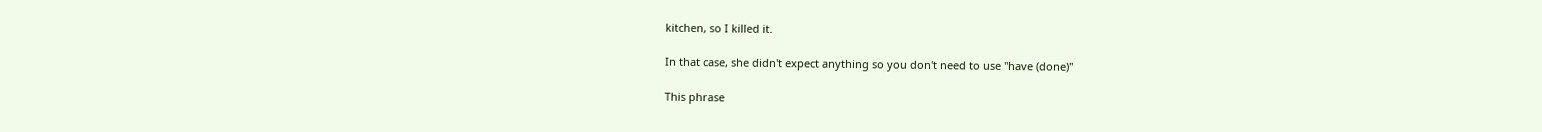kitchen, so I killed it.

In that case, she didn't expect anything so you don't need to use "have (done)"

This phrase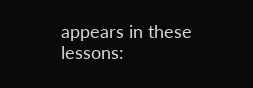appears in these lessons: